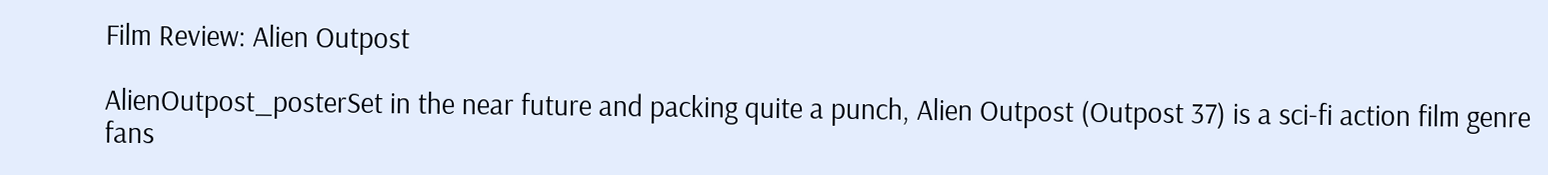Film Review: Alien Outpost

AlienOutpost_posterSet in the near future and packing quite a punch, Alien Outpost (Outpost 37) is a sci-fi action film genre fans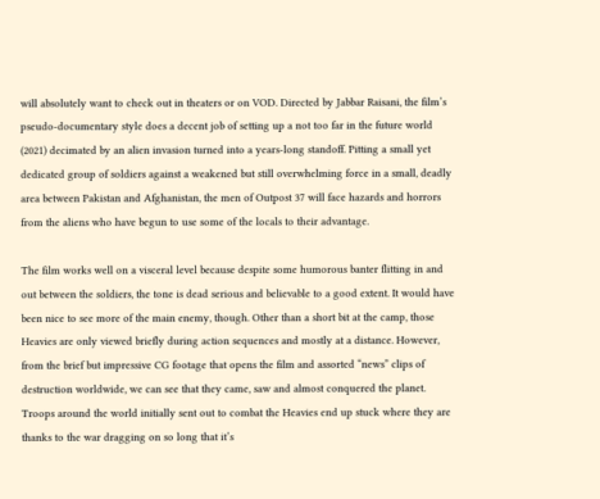will absolutely want to check out in theaters or on VOD. Directed by Jabbar Raisani, the film’s pseudo-documentary style does a decent job of setting up a not too far in the future world (2021) decimated by an alien invasion turned into a years-long standoff. Pitting a small yet dedicated group of soldiers against a weakened but still overwhelming force in a small, deadly area between Pakistan and Afghanistan, the men of Outpost 37 will face hazards and horrors from the aliens who have begun to use some of the locals to their advantage.

The film works well on a visceral level because despite some humorous banter flitting in and out between the soldiers, the tone is dead serious and believable to a good extent. It would have been nice to see more of the main enemy, though. Other than a short bit at the camp, those Heavies are only viewed briefly during action sequences and mostly at a distance. However, from the brief but impressive CG footage that opens the film and assorted “news” clips of destruction worldwide, we can see that they came, saw and almost conquered the planet. Troops around the world initially sent out to combat the Heavies end up stuck where they are thanks to the war dragging on so long that it’s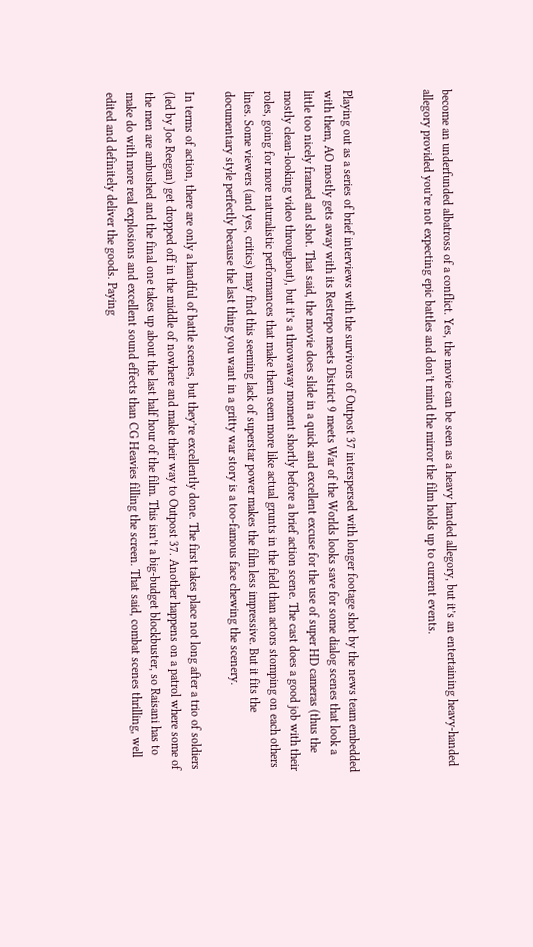become an underfunded albatross of a conflict. Yes, the movie can be seen as a heavy handed allegory, but it’s an entertaining heavy-handed allegory provided you’re not expecting epic battles and don’t mind the mirror the film holds up to current events.



Playing out as a series of brief interviews with the survivors of Outpost 37 interspersed with longer footage shot by the news team embedded with them, AO mostly gets away with its Restrepo meets District 9 meets War of the Worlds looks save for some dialog scenes that look a little too nicely framed and shot. That said, the movie does slide in a quick and excellent excuse for the use of super HD cameras (thus the mostly clean-looking video throughout), but it’s a throwaway moment shortly before a brief action scene. The cast does a good job with their roles, going for more naturalistic performances that make them seem more like actual grunts in the field than actors stomping on each others lines. Some viewers (and yes, critics) may find this seeming lack of superstar power makes the film less impressive. But it fits the documentary style perfectly because the last thing you want in a gritty war story is a too-famous face chewing the scenery.

In terms of action, there are only a handful of battle scenes, but they’re excellently done. The first takes place not long after a trio of soldiers (led by Joe Reegan) get dropped off in the middle of nowhere and make their way to Outpost 37. Another happens on a patrol where some of the men are ambushed and the final one takes up about the last half hour of the film. This isn’t a big-budget blockbuster, so Raisani has to make do with more real explosions and excellent sound effects than CG Heavies filling the screen. That said, combat scenes thrilling, well edited and definitely deliver the goods. Paying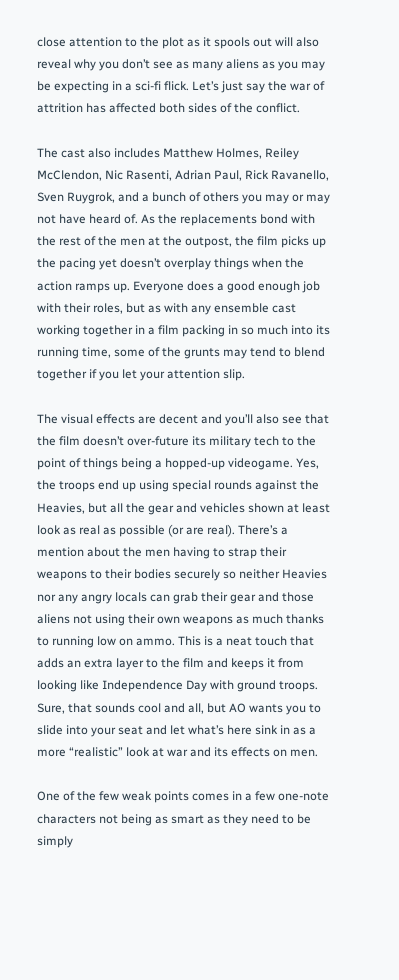close attention to the plot as it spools out will also reveal why you don’t see as many aliens as you may be expecting in a sci-fi flick. Let’s just say the war of attrition has affected both sides of the conflict.

The cast also includes Matthew Holmes, Reiley McClendon, Nic Rasenti, Adrian Paul, Rick Ravanello, Sven Ruygrok, and a bunch of others you may or may not have heard of. As the replacements bond with the rest of the men at the outpost, the film picks up the pacing yet doesn’t overplay things when the action ramps up. Everyone does a good enough job with their roles, but as with any ensemble cast working together in a film packing in so much into its running time, some of the grunts may tend to blend together if you let your attention slip.

The visual effects are decent and you’ll also see that the film doesn’t over-future its military tech to the point of things being a hopped-up videogame. Yes, the troops end up using special rounds against the Heavies, but all the gear and vehicles shown at least look as real as possible (or are real). There’s a mention about the men having to strap their weapons to their bodies securely so neither Heavies nor any angry locals can grab their gear and those aliens not using their own weapons as much thanks to running low on ammo. This is a neat touch that adds an extra layer to the film and keeps it from looking like Independence Day with ground troops. Sure, that sounds cool and all, but AO wants you to slide into your seat and let what’s here sink in as a more “realistic” look at war and its effects on men.

One of the few weak points comes in a few one-note characters not being as smart as they need to be simply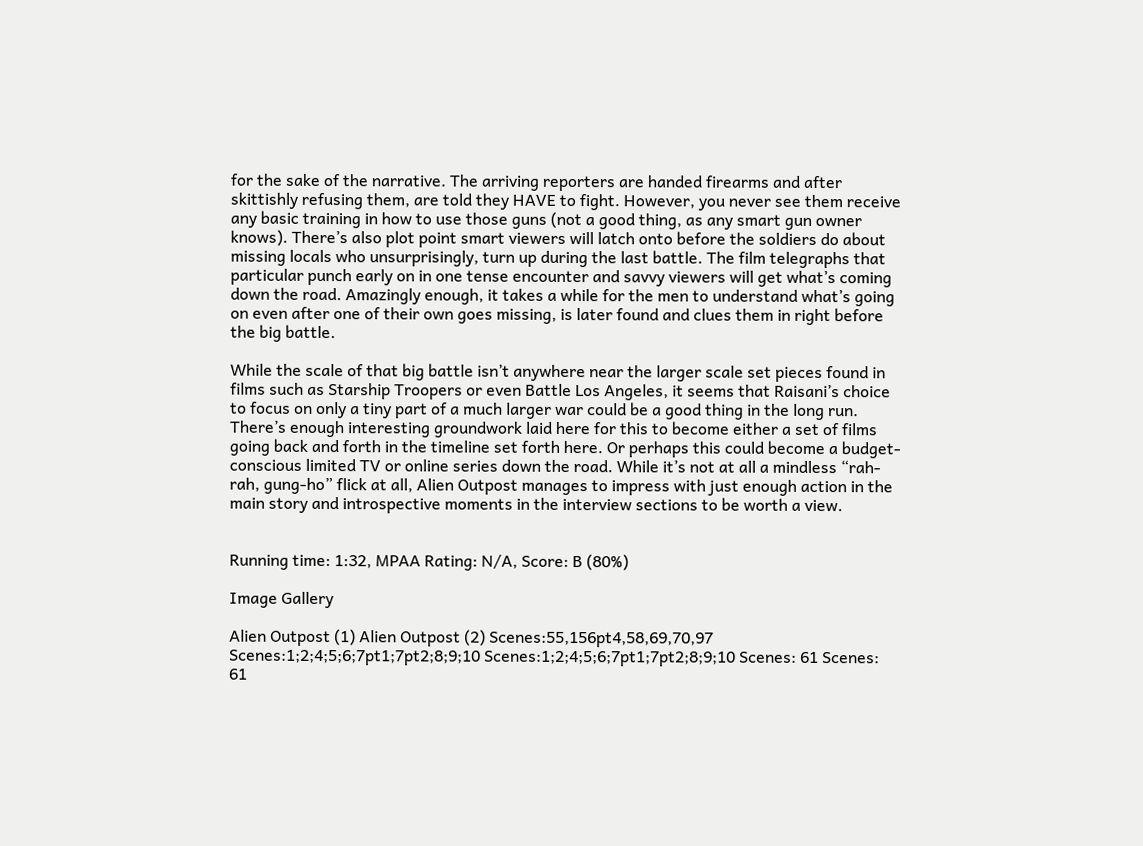for the sake of the narrative. The arriving reporters are handed firearms and after skittishly refusing them, are told they HAVE to fight. However, you never see them receive any basic training in how to use those guns (not a good thing, as any smart gun owner knows). There’s also plot point smart viewers will latch onto before the soldiers do about missing locals who unsurprisingly, turn up during the last battle. The film telegraphs that particular punch early on in one tense encounter and savvy viewers will get what’s coming down the road. Amazingly enough, it takes a while for the men to understand what’s going on even after one of their own goes missing, is later found and clues them in right before the big battle.

While the scale of that big battle isn’t anywhere near the larger scale set pieces found in films such as Starship Troopers or even Battle Los Angeles, it seems that Raisani’s choice to focus on only a tiny part of a much larger war could be a good thing in the long run. There’s enough interesting groundwork laid here for this to become either a set of films going back and forth in the timeline set forth here. Or perhaps this could become a budget-conscious limited TV or online series down the road. While it’s not at all a mindless “rah-rah, gung-ho” flick at all, Alien Outpost manages to impress with just enough action in the main story and introspective moments in the interview sections to be worth a view.


Running time: 1:32, MPAA Rating: N/A, Score: B (80%)

Image Gallery

Alien Outpost (1) Alien Outpost (2) Scenes:55,156pt4,58,69,70,97 Scenes:1;2;4;5;6;7pt1;7pt2;8;9;10 Scenes:1;2;4;5;6;7pt1;7pt2;8;9;10 Scenes: 61 Scenes: 61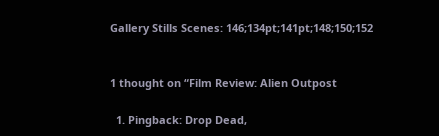Gallery Stills Scenes: 146;134pt;141pt;148;150;152


1 thought on “Film Review: Alien Outpost

  1. Pingback: Drop Dead,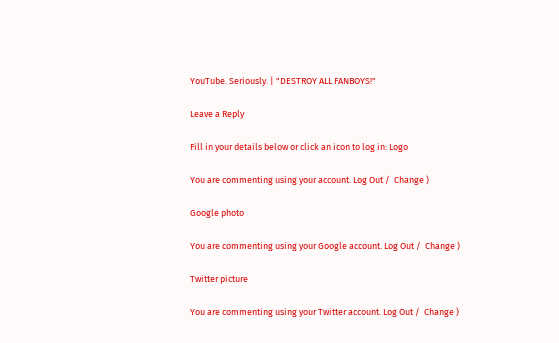YouTube. Seriously. | "DESTROY ALL FANBOYS!"

Leave a Reply

Fill in your details below or click an icon to log in: Logo

You are commenting using your account. Log Out /  Change )

Google photo

You are commenting using your Google account. Log Out /  Change )

Twitter picture

You are commenting using your Twitter account. Log Out /  Change )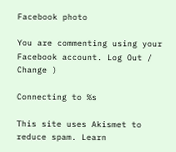Facebook photo

You are commenting using your Facebook account. Log Out /  Change )

Connecting to %s

This site uses Akismet to reduce spam. Learn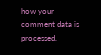how your comment data is processed.